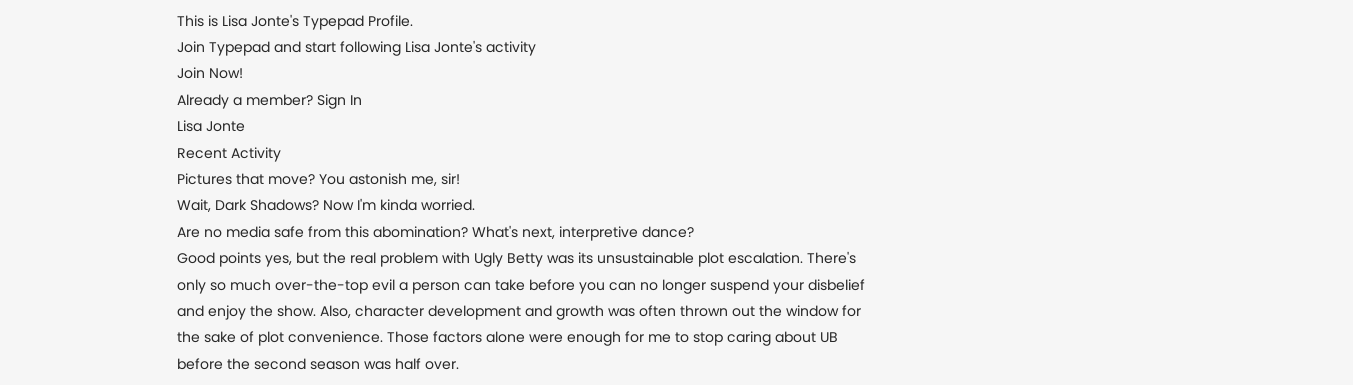This is Lisa Jonte's Typepad Profile.
Join Typepad and start following Lisa Jonte's activity
Join Now!
Already a member? Sign In
Lisa Jonte
Recent Activity
Pictures that move? You astonish me, sir!
Wait, Dark Shadows? Now I'm kinda worried.
Are no media safe from this abomination? What's next, interpretive dance?
Good points yes, but the real problem with Ugly Betty was its unsustainable plot escalation. There's only so much over-the-top evil a person can take before you can no longer suspend your disbelief and enjoy the show. Also, character development and growth was often thrown out the window for the sake of plot convenience. Those factors alone were enough for me to stop caring about UB before the second season was half over.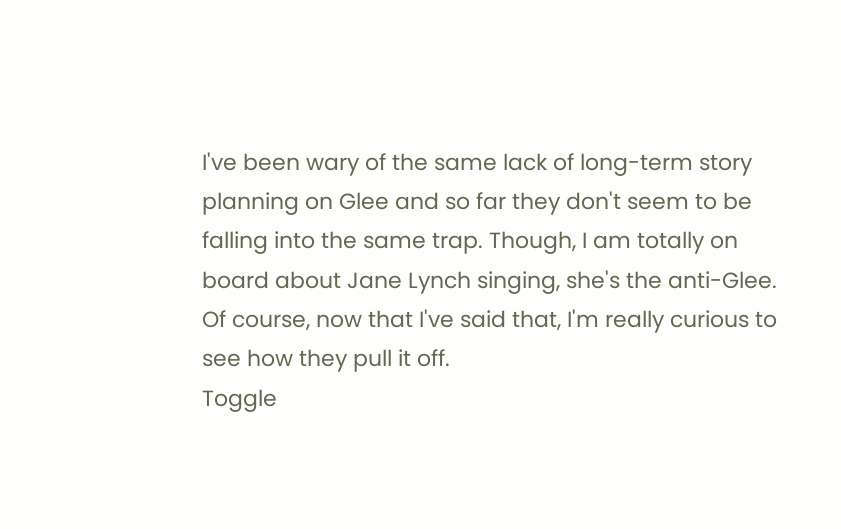I've been wary of the same lack of long-term story planning on Glee and so far they don't seem to be falling into the same trap. Though, I am totally on board about Jane Lynch singing, she's the anti-Glee. Of course, now that I've said that, I'm really curious to see how they pull it off.
Toggle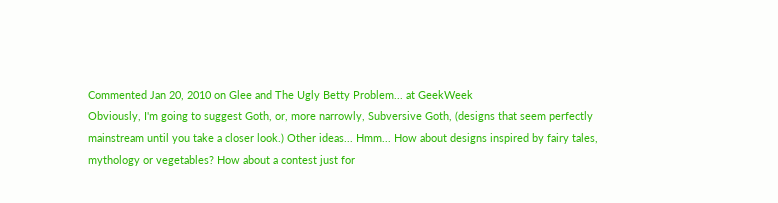Commented Jan 20, 2010 on Glee and The Ugly Betty Problem... at GeekWeek
Obviously, I'm going to suggest Goth, or, more narrowly, Subversive Goth, (designs that seem perfectly mainstream until you take a closer look.) Other ideas... Hmm... How about designs inspired by fairy tales, mythology or vegetables? How about a contest just for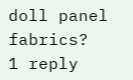doll panel fabrics?
1 reply